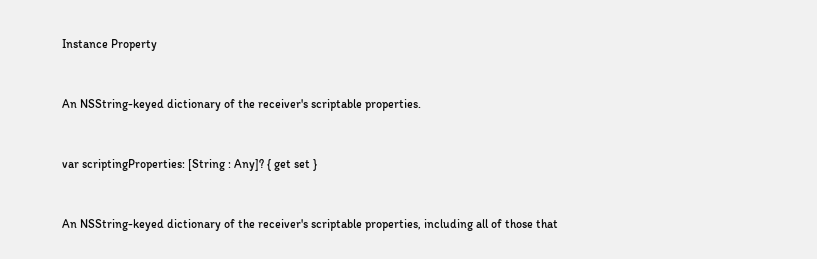Instance Property


An NSString-keyed dictionary of the receiver's scriptable properties.


var scriptingProperties: [String : Any]? { get set }


An NSString-keyed dictionary of the receiver's scriptable properties, including all of those that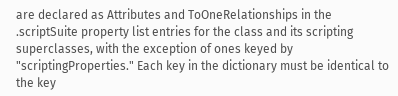are declared as Attributes and ToOneRelationships in the .scriptSuite property list entries for the class and its scripting superclasses, with the exception of ones keyed by "scriptingProperties." Each key in the dictionary must be identical to the key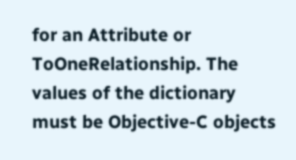for an Attribute or ToOneRelationship. The values of the dictionary must be Objective-C objects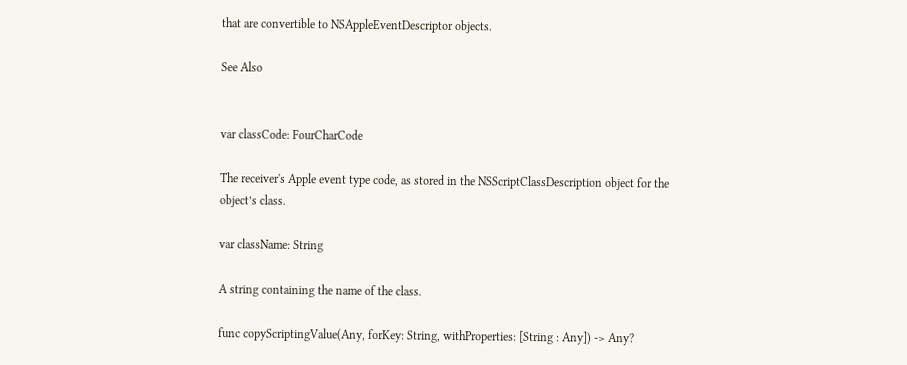that are convertible to NSAppleEventDescriptor objects.

See Also


var classCode: FourCharCode

The receiver's Apple event type code, as stored in the NSScriptClassDescription object for the object’s class.

var className: String

A string containing the name of the class.

func copyScriptingValue(Any, forKey: String, withProperties: [String : Any]) -> Any?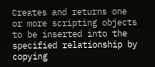Creates and returns one or more scripting objects to be inserted into the specified relationship by copying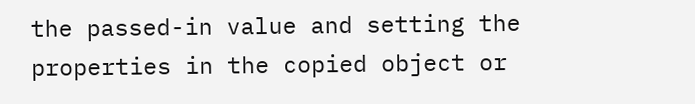the passed-in value and setting the properties in the copied object or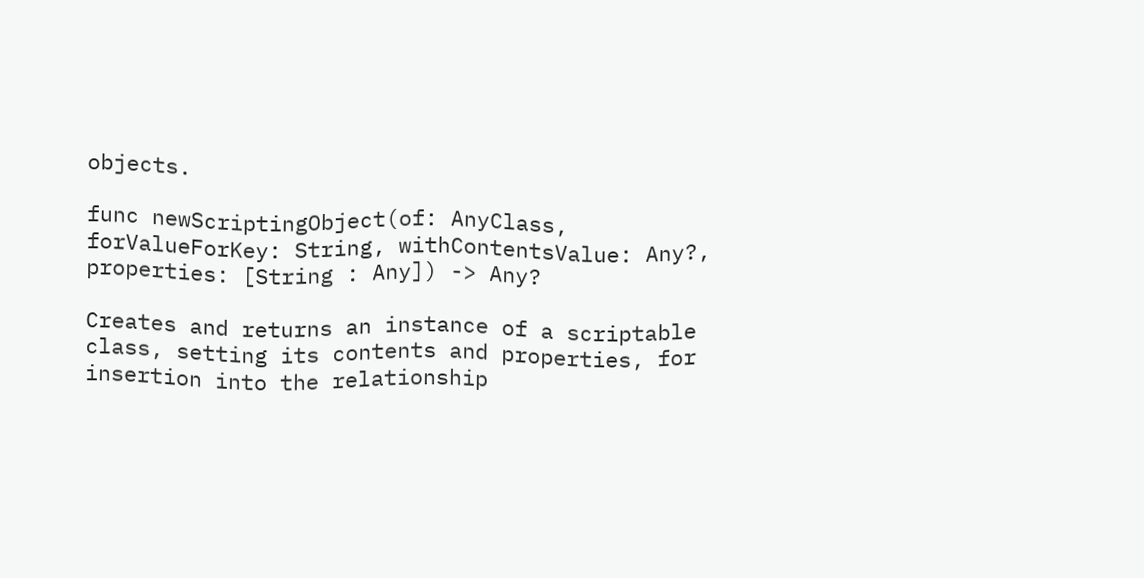objects.

func newScriptingObject(of: AnyClass, forValueForKey: String, withContentsValue: Any?, properties: [String : Any]) -> Any?

Creates and returns an instance of a scriptable class, setting its contents and properties, for insertion into the relationship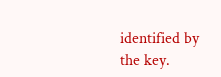identified by the key.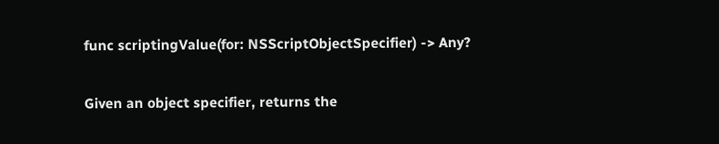func scriptingValue(for: NSScriptObjectSpecifier) -> Any?

Given an object specifier, returns the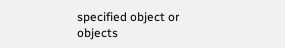specified object or objects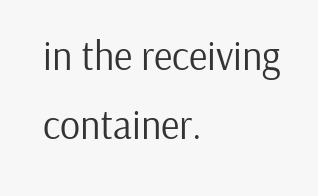in the receiving container.